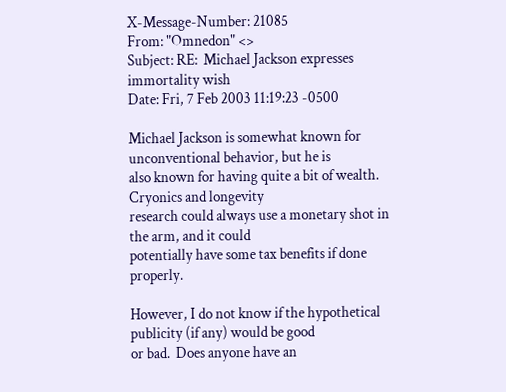X-Message-Number: 21085
From: "Omnedon" <>
Subject: RE:  Michael Jackson expresses immortality wish
Date: Fri, 7 Feb 2003 11:19:23 -0500

Michael Jackson is somewhat known for unconventional behavior, but he is
also known for having quite a bit of wealth.  Cryonics and longevity
research could always use a monetary shot in the arm, and it could
potentially have some tax benefits if done properly.

However, I do not know if the hypothetical publicity (if any) would be good
or bad.  Does anyone have an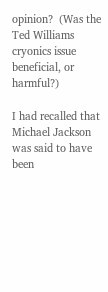opinion?  (Was the Ted Williams cryonics issue
beneficial, or harmful?)

I had recalled that Michael Jackson was said to have been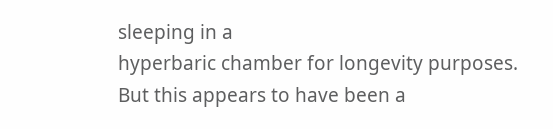sleeping in a
hyperbaric chamber for longevity purposes.  But this appears to have been a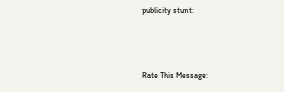publicity stunt:



Rate This Message: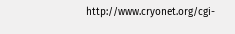http://www.cryonet.org/cgi-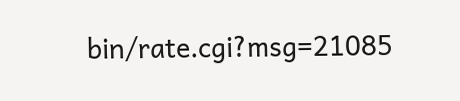bin/rate.cgi?msg=21085